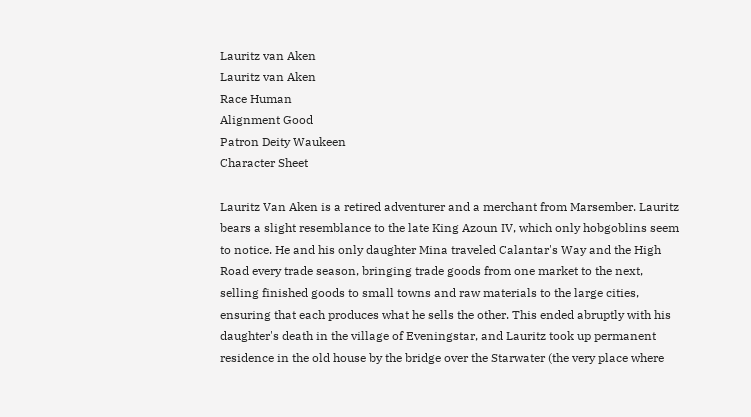Lauritz van Aken
Lauritz van Aken
Race Human
Alignment Good
Patron Deity Waukeen
Character Sheet

Lauritz Van Aken is a retired adventurer and a merchant from Marsember. Lauritz bears a slight resemblance to the late King Azoun IV, which only hobgoblins seem to notice. He and his only daughter Mina traveled Calantar's Way and the High Road every trade season, bringing trade goods from one market to the next, selling finished goods to small towns and raw materials to the large cities, ensuring that each produces what he sells the other. This ended abruptly with his daughter's death in the village of Eveningstar, and Lauritz took up permanent residence in the old house by the bridge over the Starwater (the very place where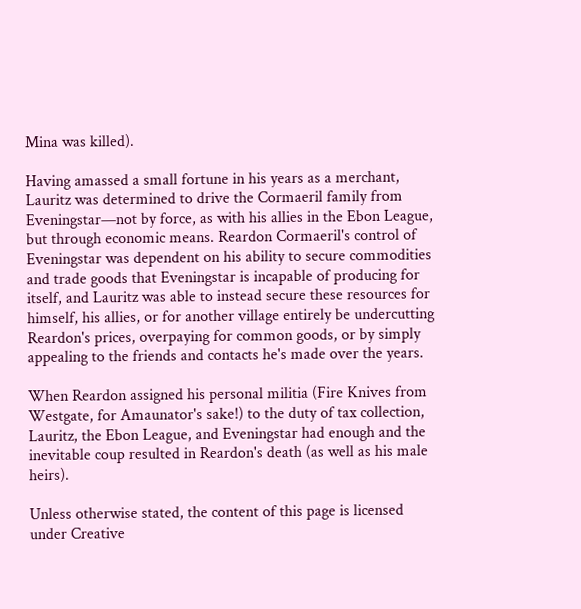Mina was killed).

Having amassed a small fortune in his years as a merchant, Lauritz was determined to drive the Cormaeril family from Eveningstar—not by force, as with his allies in the Ebon League, but through economic means. Reardon Cormaeril's control of Eveningstar was dependent on his ability to secure commodities and trade goods that Eveningstar is incapable of producing for itself, and Lauritz was able to instead secure these resources for himself, his allies, or for another village entirely be undercutting Reardon's prices, overpaying for common goods, or by simply appealing to the friends and contacts he's made over the years.

When Reardon assigned his personal militia (Fire Knives from Westgate, for Amaunator's sake!) to the duty of tax collection, Lauritz, the Ebon League, and Eveningstar had enough and the inevitable coup resulted in Reardon's death (as well as his male heirs).

Unless otherwise stated, the content of this page is licensed under Creative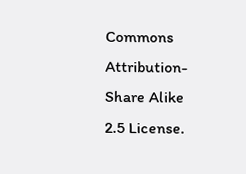Commons Attribution-Share Alike 2.5 License.